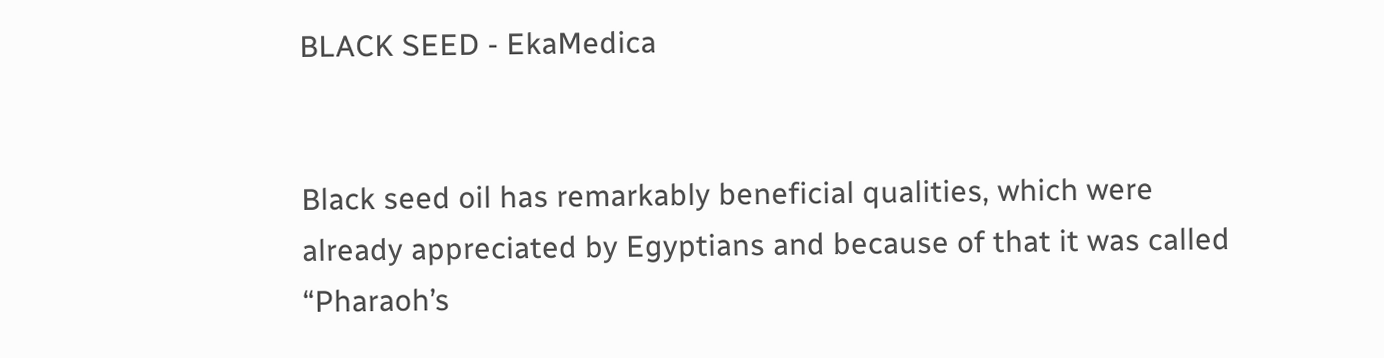BLACK SEED - EkaMedica


Black seed oil has remarkably beneficial qualities, which were already appreciated by Egyptians and because of that it was called “Pharaoh’s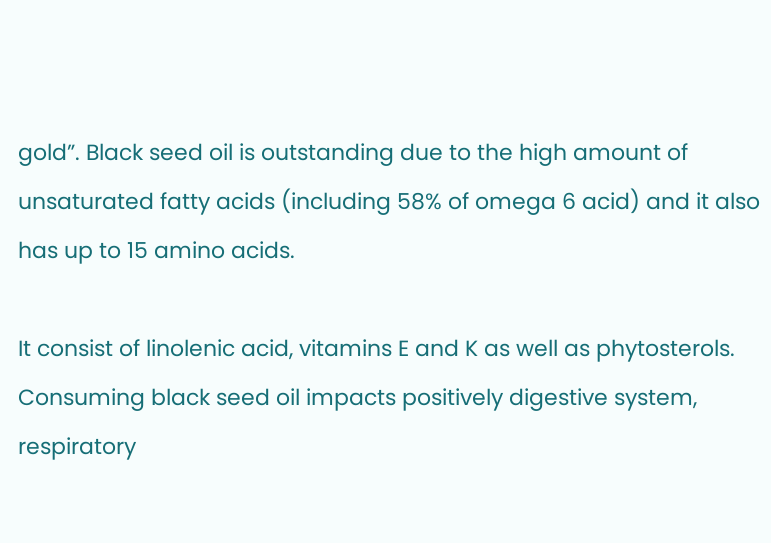gold”. Black seed oil is outstanding due to the high amount of unsaturated fatty acids (including 58% of omega 6 acid) and it also has up to 15 amino acids.

It consist of linolenic acid, vitamins E and K as well as phytosterols. Consuming black seed oil impacts positively digestive system, respiratory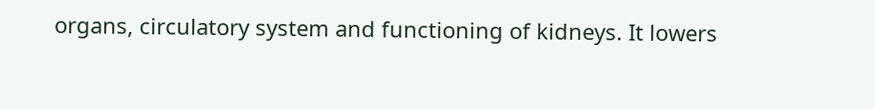organs, circulatory system and functioning of kidneys. It lowers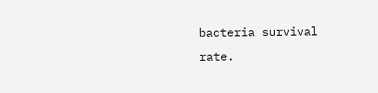bacteria survival rate.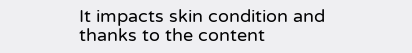It impacts skin condition and thanks to the content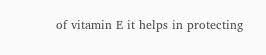of vitamin E it helps in protecting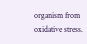organism from oxidative stress.